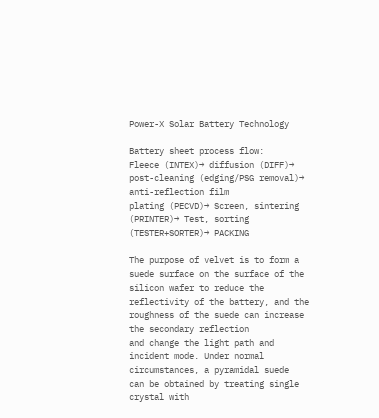Power-X Solar Battery Technology

Battery sheet process flow:
Fleece (INTEX)→ diffusion (DIFF)→ post-cleaning (edging/PSG removal)→ anti-reflection film
plating (PECVD)→ Screen, sintering (PRINTER)→ Test, sorting (TESTER+SORTER)→ PACKING

The purpose of velvet is to form a suede surface on the surface of the silicon wafer to reduce the
reflectivity of the battery, and the roughness of the suede can increase the secondary reflection
and change the light path and incident mode. Under normal circumstances, a pyramidal suede
can be obtained by treating single crystal with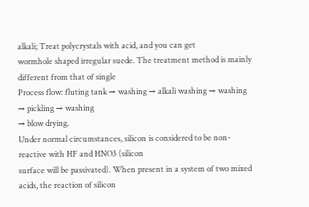alkali; Treat polycrystals with acid, and you can get
wormhole shaped irregular suede. The treatment method is mainly different from that of single
Process flow: fluting tank → washing → alkali washing → washing → pickling → washing
→ blow drying.
Under normal circumstances, silicon is considered to be non-reactive with HF and HNO3 (silicon
surface will be passivated). When present in a system of two mixed acids, the reaction of silicon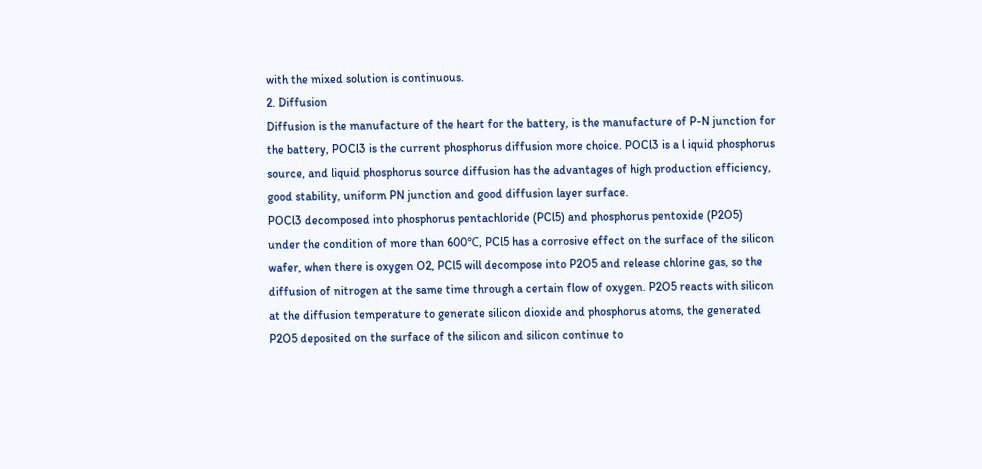with the mixed solution is continuous.
2. Diffusion
Diffusion is the manufacture of the heart for the battery, is the manufacture of P-N junction for
the battery, POCl3 is the current phosphorus diffusion more choice. POCl3 is a l iquid phosphorus
source, and liquid phosphorus source diffusion has the advantages of high production efficiency,
good stability, uniform PN junction and good diffusion layer surface.
POCl3 decomposed into phosphorus pentachloride (PCl5) and phosphorus pentoxide (P2O5)
under the condition of more than 600℃, PCl5 has a corrosive effect on the surface of the silicon
wafer, when there is oxygen O2, PCl5 will decompose into P2O5 and release chlorine gas, so the
diffusion of nitrogen at the same time through a certain flow of oxygen. P2O5 reacts with silicon
at the diffusion temperature to generate silicon dioxide and phosphorus atoms, the generated
P2O5 deposited on the surface of the silicon and silicon continue to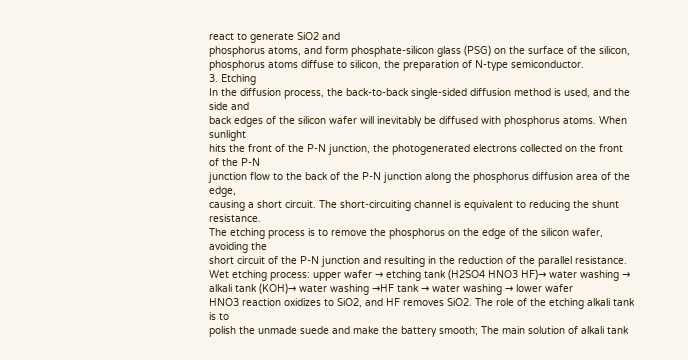react to generate SiO2 and
phosphorus atoms, and form phosphate-silicon glass (PSG) on the surface of the silicon,
phosphorus atoms diffuse to silicon, the preparation of N-type semiconductor.
3. Etching
In the diffusion process, the back-to-back single-sided diffusion method is used, and the side and
back edges of the silicon wafer will inevitably be diffused with phosphorus atoms. When sunlight
hits the front of the P-N junction, the photogenerated electrons collected on the front of the P-N
junction flow to the back of the P-N junction along the phosphorus diffusion area of the edge,
causing a short circuit. The short-circuiting channel is equivalent to reducing the shunt resistance.
The etching process is to remove the phosphorus on the edge of the silicon wafer, avoiding the
short circuit of the P-N junction and resulting in the reduction of the parallel resistance.
Wet etching process: upper wafer → etching tank (H2SO4 HNO3 HF)→ water washing →
alkali tank (KOH)→ water washing →HF tank → water washing → lower wafer
HNO3 reaction oxidizes to SiO2, and HF removes SiO2. The role of the etching alkali tank is to
polish the unmade suede and make the battery smooth; The main solution of alkali tank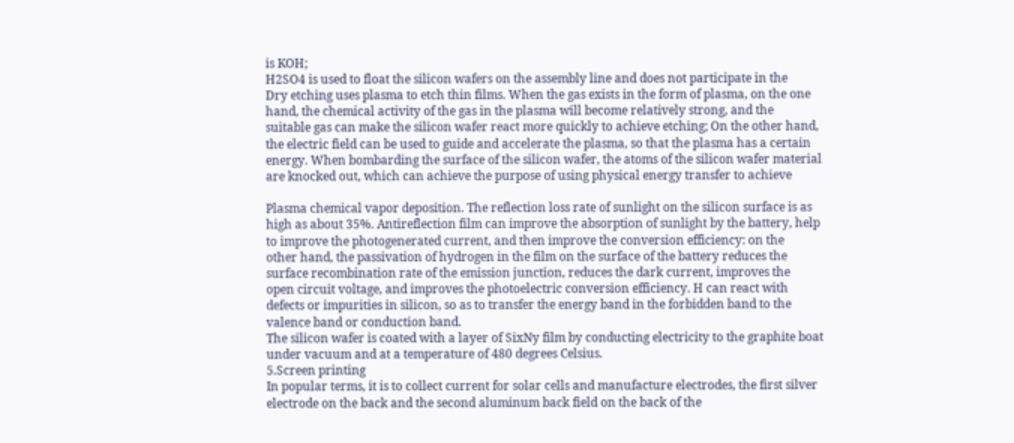is KOH;
H2SO4 is used to float the silicon wafers on the assembly line and does not participate in the
Dry etching uses plasma to etch thin films. When the gas exists in the form of plasma, on the one
hand, the chemical activity of the gas in the plasma will become relatively strong, and the
suitable gas can make the silicon wafer react more quickly to achieve etching; On the other hand,
the electric field can be used to guide and accelerate the plasma, so that the plasma has a certain
energy. When bombarding the surface of the silicon wafer, the atoms of the silicon wafer material
are knocked out, which can achieve the purpose of using physical energy transfer to achieve

Plasma chemical vapor deposition. The reflection loss rate of sunlight on the silicon surface is as
high as about 35%. Antireflection film can improve the absorption of sunlight by the battery, help
to improve the photogenerated current, and then improve the conversion efficiency: on the
other hand, the passivation of hydrogen in the film on the surface of the battery reduces the
surface recombination rate of the emission junction, reduces the dark current, improves the
open circuit voltage, and improves the photoelectric conversion efficiency. H can react with
defects or impurities in silicon, so as to transfer the energy band in the forbidden band to the
valence band or conduction band.
The silicon wafer is coated with a layer of SixNy film by conducting electricity to the graphite boat
under vacuum and at a temperature of 480 degrees Celsius.
5.Screen printing
In popular terms, it is to collect current for solar cells and manufacture electrodes, the first silver
electrode on the back and the second aluminum back field on the back of the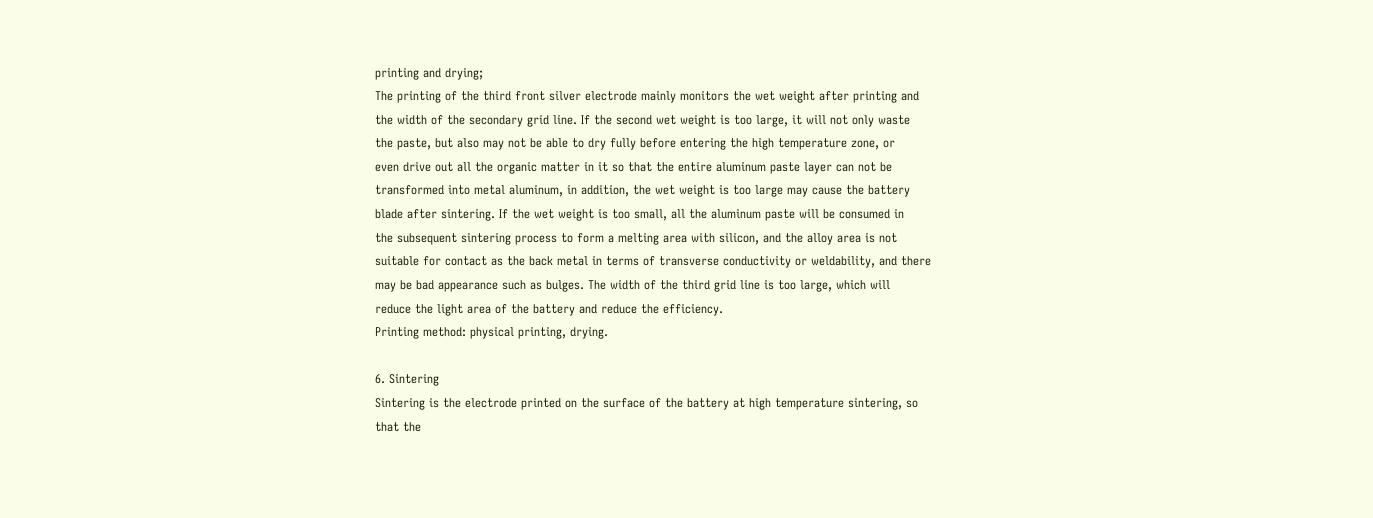printing and drying;
The printing of the third front silver electrode mainly monitors the wet weight after printing and
the width of the secondary grid line. If the second wet weight is too large, it will not only waste
the paste, but also may not be able to dry fully before entering the high temperature zone, or
even drive out all the organic matter in it so that the entire aluminum paste layer can not be
transformed into metal aluminum, in addition, the wet weight is too large may cause the battery
blade after sintering. If the wet weight is too small, all the aluminum paste will be consumed in
the subsequent sintering process to form a melting area with silicon, and the alloy area is not
suitable for contact as the back metal in terms of transverse conductivity or weldability, and there
may be bad appearance such as bulges. The width of the third grid line is too large, which will
reduce the light area of the battery and reduce the efficiency.
Printing method: physical printing, drying.

6. Sintering
Sintering is the electrode printed on the surface of the battery at high temperature sintering, so
that the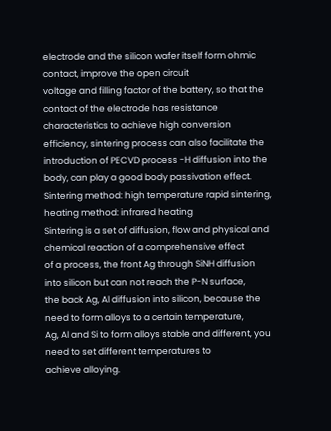electrode and the silicon wafer itself form ohmic contact, improve the open circuit
voltage and filling factor of the battery, so that the contact of the electrode has resistance
characteristics to achieve high conversion efficiency, sintering process can also facilitate the
introduction of PECVD process -H diffusion into the body, can play a good body passivation effect.
Sintering method: high temperature rapid sintering, heating method: infrared heating
Sintering is a set of diffusion, flow and physical and chemical reaction of a comprehensive effect
of a process, the front Ag through SiNH diffusion into silicon but can not reach the P-N surface,
the back Ag, Al diffusion into silicon, because the need to form alloys to a certain temperature,
Ag, Al and Si to form alloys stable and different, you need to set different temperatures to
achieve alloying.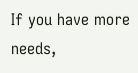If you have more needs,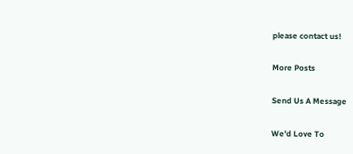please contact us!

More Posts

Send Us A Message

We'd Love To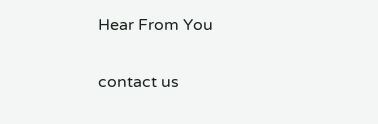Hear From You

contact us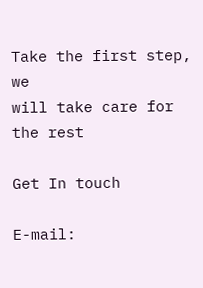Take the first step, we
will take care for the rest

Get In touch

E-mail: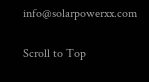info@solarpowerxx.com

Scroll to Top